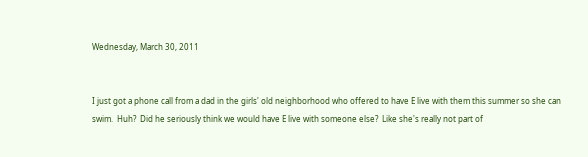Wednesday, March 30, 2011


I just got a phone call from a dad in the girls' old neighborhood who offered to have E live with them this summer so she can swim.  Huh?  Did he seriously think we would have E live with someone else?  Like she's really not part of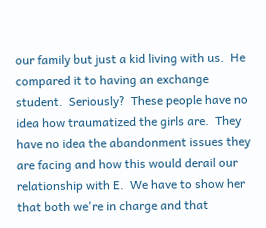our family but just a kid living with us.  He compared it to having an exchange student.  Seriously?  These people have no idea how traumatized the girls are.  They have no idea the abandonment issues they are facing and how this would derail our relationship with E.  We have to show her that both we're in charge and that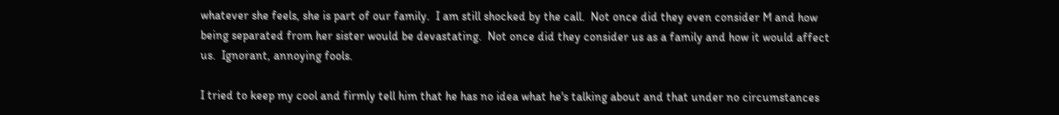whatever she feels, she is part of our family.  I am still shocked by the call.  Not once did they even consider M and how being separated from her sister would be devastating.  Not once did they consider us as a family and how it would affect us.  Ignorant, annoying fools.

I tried to keep my cool and firmly tell him that he has no idea what he's talking about and that under no circumstances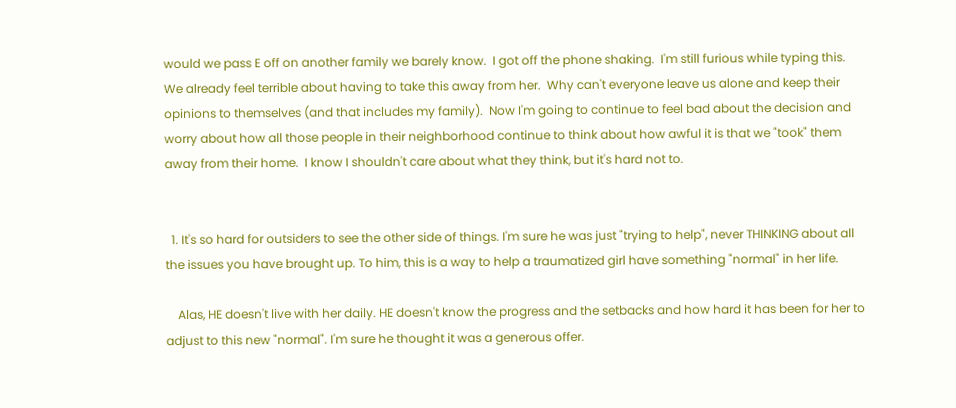would we pass E off on another family we barely know.  I got off the phone shaking.  I'm still furious while typing this.  We already feel terrible about having to take this away from her.  Why can't everyone leave us alone and keep their opinions to themselves (and that includes my family).  Now I'm going to continue to feel bad about the decision and worry about how all those people in their neighborhood continue to think about how awful it is that we "took" them away from their home.  I know I shouldn't care about what they think, but it's hard not to.


  1. It's so hard for outsiders to see the other side of things. I'm sure he was just "trying to help", never THINKING about all the issues you have brought up. To him, this is a way to help a traumatized girl have something "normal" in her life.

    Alas, HE doesn't live with her daily. HE doesn't know the progress and the setbacks and how hard it has been for her to adjust to this new "normal". I'm sure he thought it was a generous offer.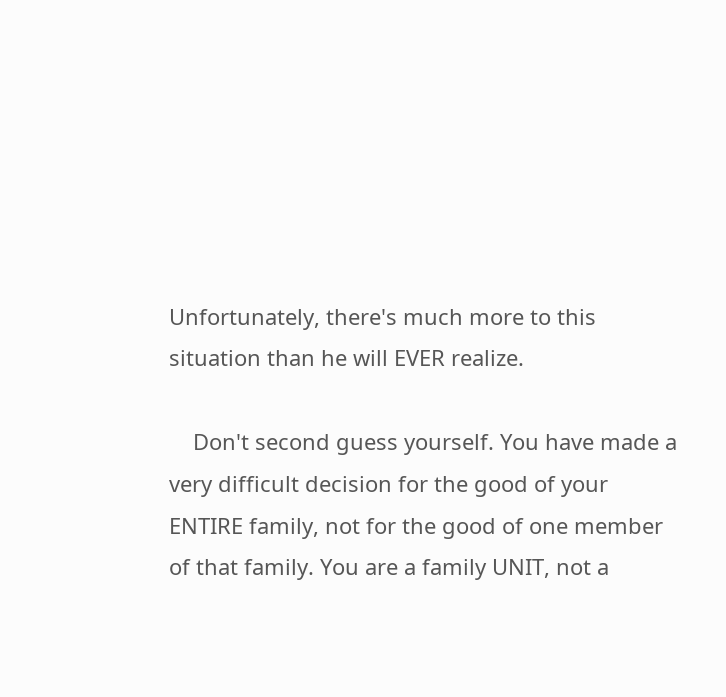Unfortunately, there's much more to this situation than he will EVER realize.

    Don't second guess yourself. You have made a very difficult decision for the good of your ENTIRE family, not for the good of one member of that family. You are a family UNIT, not a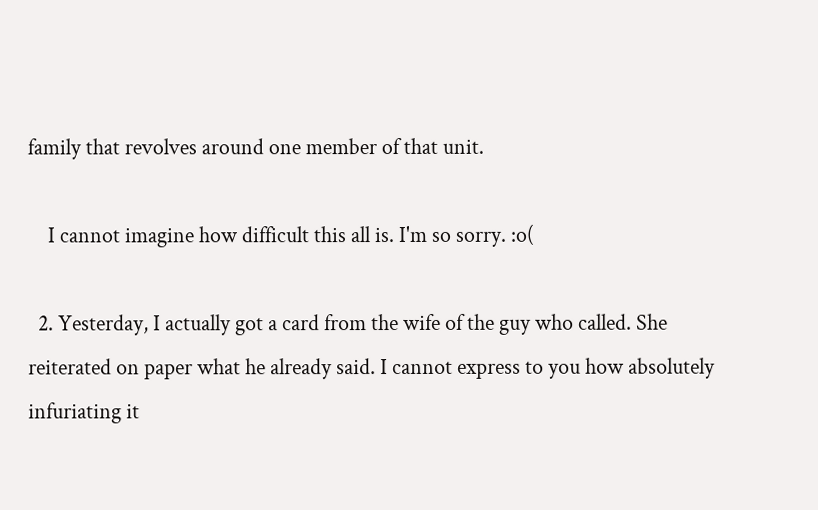family that revolves around one member of that unit.

    I cannot imagine how difficult this all is. I'm so sorry. :o(

  2. Yesterday, I actually got a card from the wife of the guy who called. She reiterated on paper what he already said. I cannot express to you how absolutely infuriating it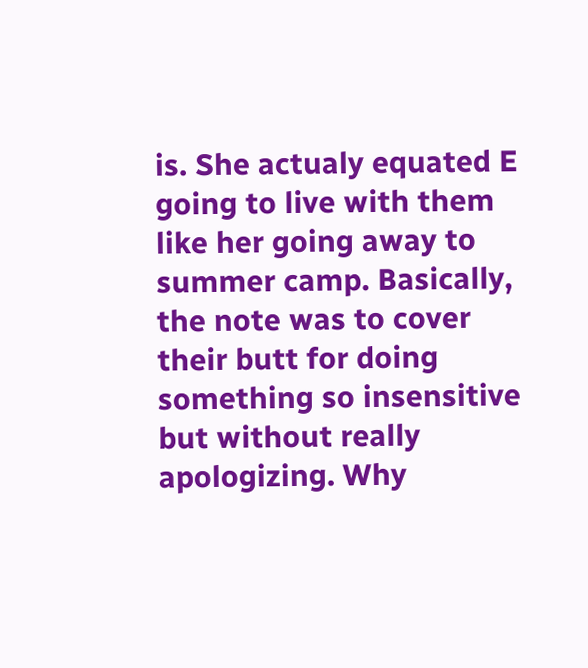is. She actualy equated E going to live with them like her going away to summer camp. Basically, the note was to cover their butt for doing something so insensitive but without really apologizing. Why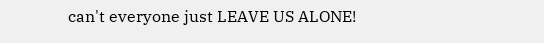can't everyone just LEAVE US ALONE!